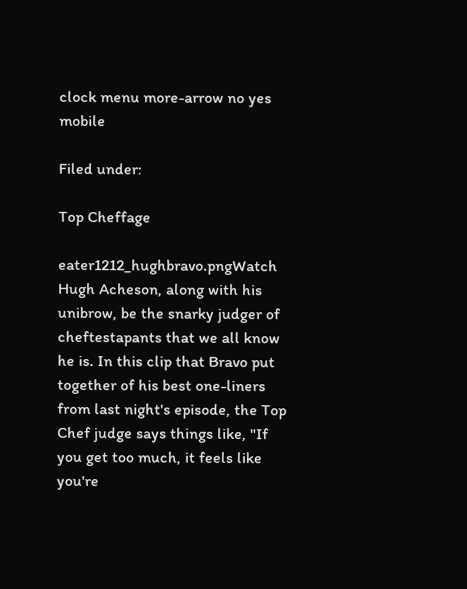clock menu more-arrow no yes mobile

Filed under:

Top Cheffage

eater1212_hughbravo.pngWatch Hugh Acheson, along with his unibrow, be the snarky judger of cheftestapants that we all know he is. In this clip that Bravo put together of his best one-liners from last night's episode, the Top Chef judge says things like, "If you get too much, it feels like you're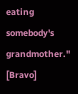eating somebody's grandmother." [Bravo]